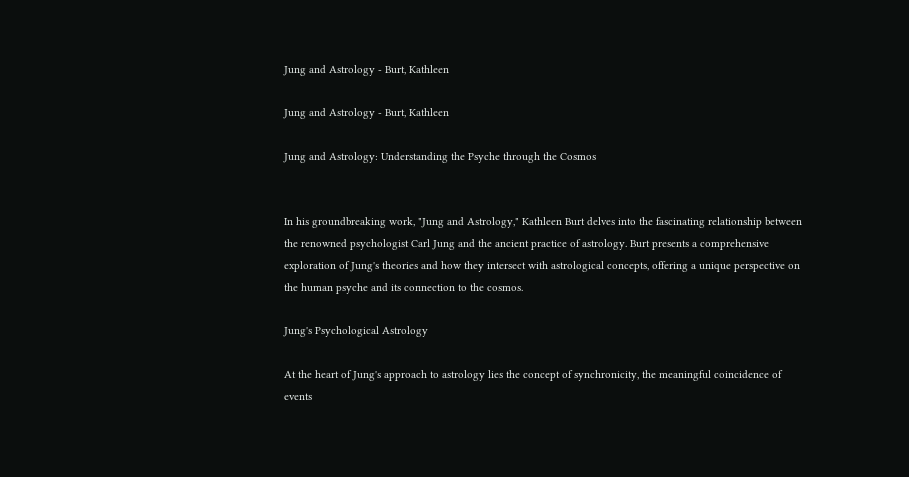Jung and Astrology - Burt, Kathleen

Jung and Astrology - Burt, Kathleen

Jung and Astrology: Understanding the Psyche through the Cosmos


In his groundbreaking work, "Jung and Astrology," Kathleen Burt delves into the fascinating relationship between the renowned psychologist Carl Jung and the ancient practice of astrology. Burt presents a comprehensive exploration of Jung's theories and how they intersect with astrological concepts, offering a unique perspective on the human psyche and its connection to the cosmos.

Jung's Psychological Astrology

At the heart of Jung's approach to astrology lies the concept of synchronicity, the meaningful coincidence of events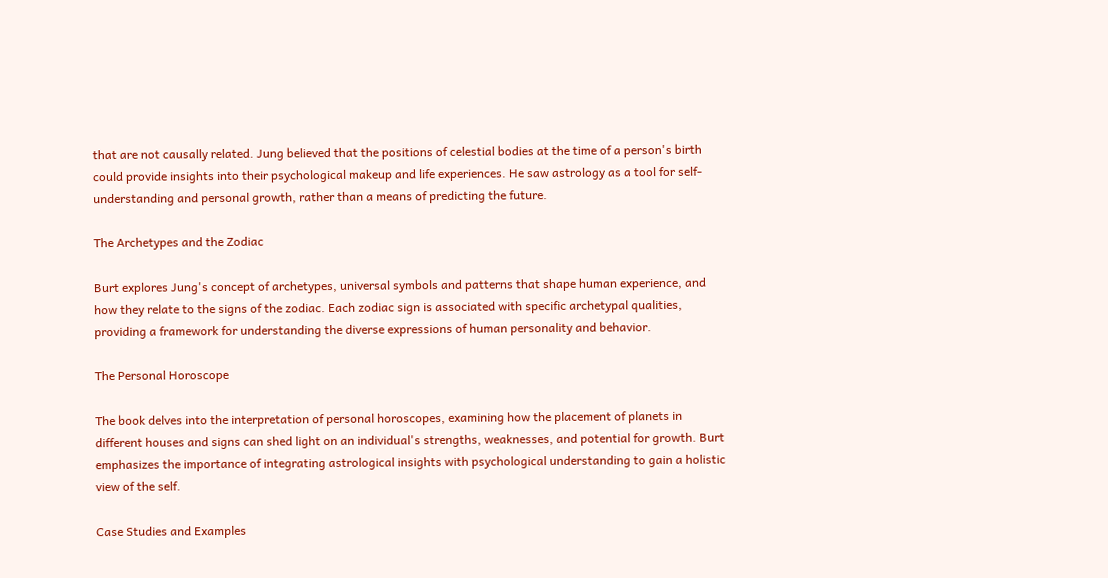that are not causally related. Jung believed that the positions of celestial bodies at the time of a person's birth could provide insights into their psychological makeup and life experiences. He saw astrology as a tool for self-understanding and personal growth, rather than a means of predicting the future.

The Archetypes and the Zodiac

Burt explores Jung's concept of archetypes, universal symbols and patterns that shape human experience, and how they relate to the signs of the zodiac. Each zodiac sign is associated with specific archetypal qualities, providing a framework for understanding the diverse expressions of human personality and behavior.

The Personal Horoscope

The book delves into the interpretation of personal horoscopes, examining how the placement of planets in different houses and signs can shed light on an individual's strengths, weaknesses, and potential for growth. Burt emphasizes the importance of integrating astrological insights with psychological understanding to gain a holistic view of the self.

Case Studies and Examples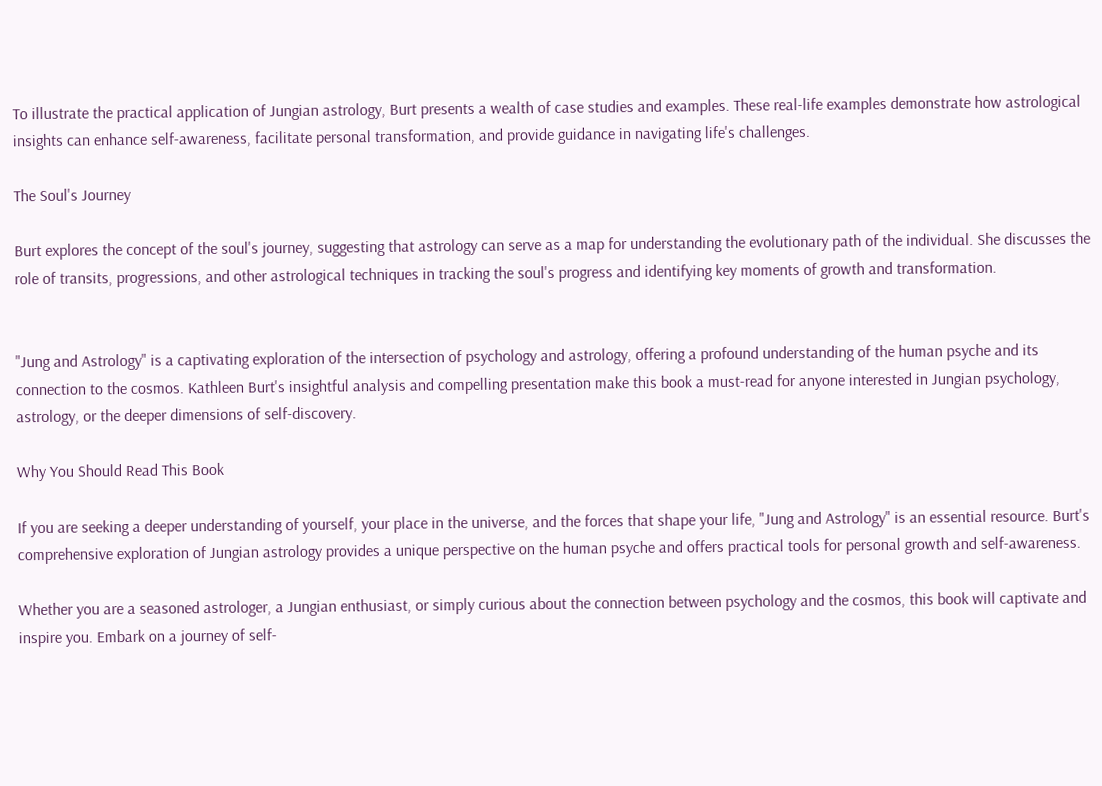To illustrate the practical application of Jungian astrology, Burt presents a wealth of case studies and examples. These real-life examples demonstrate how astrological insights can enhance self-awareness, facilitate personal transformation, and provide guidance in navigating life's challenges.

The Soul's Journey

Burt explores the concept of the soul's journey, suggesting that astrology can serve as a map for understanding the evolutionary path of the individual. She discusses the role of transits, progressions, and other astrological techniques in tracking the soul's progress and identifying key moments of growth and transformation.


"Jung and Astrology" is a captivating exploration of the intersection of psychology and astrology, offering a profound understanding of the human psyche and its connection to the cosmos. Kathleen Burt's insightful analysis and compelling presentation make this book a must-read for anyone interested in Jungian psychology, astrology, or the deeper dimensions of self-discovery.

Why You Should Read This Book

If you are seeking a deeper understanding of yourself, your place in the universe, and the forces that shape your life, "Jung and Astrology" is an essential resource. Burt's comprehensive exploration of Jungian astrology provides a unique perspective on the human psyche and offers practical tools for personal growth and self-awareness.

Whether you are a seasoned astrologer, a Jungian enthusiast, or simply curious about the connection between psychology and the cosmos, this book will captivate and inspire you. Embark on a journey of self-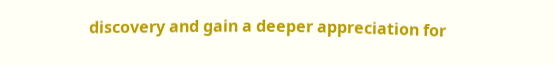discovery and gain a deeper appreciation for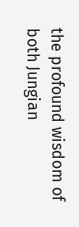the profound wisdom of both Jungian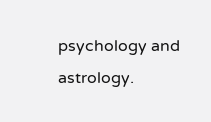psychology and astrology.